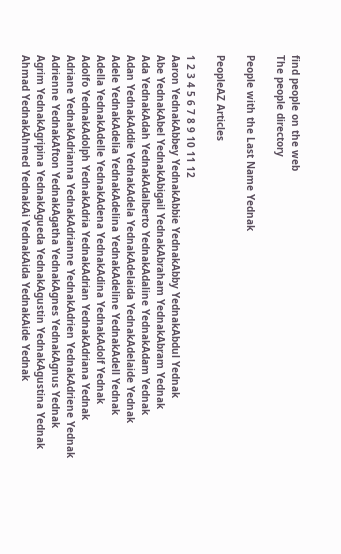find people on the web
The people directory

People with the Last Name Yednak

PeopleAZ Articles

1 2 3 4 5 6 7 8 9 10 11 12
Aaron YednakAbbey YednakAbbie YednakAbby YednakAbdul Yednak
Abe YednakAbel YednakAbigail YednakAbraham YednakAbram Yednak
Ada YednakAdah YednakAdalberto YednakAdaline YednakAdam Yednak
Adan YednakAddie YednakAdela YednakAdelaida YednakAdelaide Yednak
Adele YednakAdelia YednakAdelina YednakAdeline YednakAdell Yednak
Adella YednakAdelle YednakAdena YednakAdina YednakAdolf Yednak
Adolfo YednakAdolph YednakAdria YednakAdrian YednakAdriana Yednak
Adriane YednakAdrianna YednakAdrianne YednakAdrien YednakAdriene Yednak
Adrienne YednakAfton YednakAgatha YednakAgnes YednakAgnus Yednak
Agrim YednakAgripina YednakAgueda YednakAgustin YednakAgustina Yednak
Ahmad YednakAhmed YednakAi YednakAida YednakAide Yednak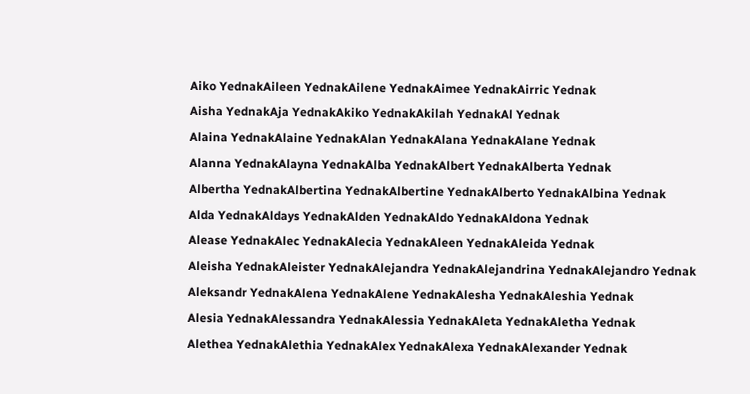Aiko YednakAileen YednakAilene YednakAimee YednakAirric Yednak
Aisha YednakAja YednakAkiko YednakAkilah YednakAl Yednak
Alaina YednakAlaine YednakAlan YednakAlana YednakAlane Yednak
Alanna YednakAlayna YednakAlba YednakAlbert YednakAlberta Yednak
Albertha YednakAlbertina YednakAlbertine YednakAlberto YednakAlbina Yednak
Alda YednakAldays YednakAlden YednakAldo YednakAldona Yednak
Alease YednakAlec YednakAlecia YednakAleen YednakAleida Yednak
Aleisha YednakAleister YednakAlejandra YednakAlejandrina YednakAlejandro Yednak
Aleksandr YednakAlena YednakAlene YednakAlesha YednakAleshia Yednak
Alesia YednakAlessandra YednakAlessia YednakAleta YednakAletha Yednak
Alethea YednakAlethia YednakAlex YednakAlexa YednakAlexander Yednak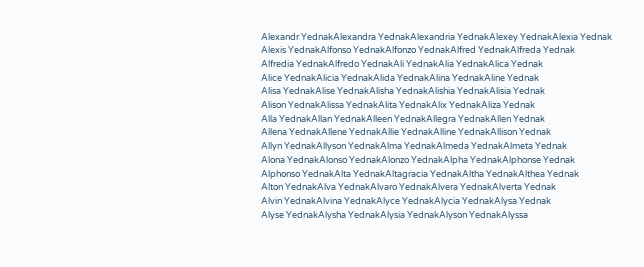Alexandr YednakAlexandra YednakAlexandria YednakAlexey YednakAlexia Yednak
Alexis YednakAlfonso YednakAlfonzo YednakAlfred YednakAlfreda Yednak
Alfredia YednakAlfredo YednakAli YednakAlia YednakAlica Yednak
Alice YednakAlicia YednakAlida YednakAlina YednakAline Yednak
Alisa YednakAlise YednakAlisha YednakAlishia YednakAlisia Yednak
Alison YednakAlissa YednakAlita YednakAlix YednakAliza Yednak
Alla YednakAllan YednakAlleen YednakAllegra YednakAllen Yednak
Allena YednakAllene YednakAllie YednakAlline YednakAllison Yednak
Allyn YednakAllyson YednakAlma YednakAlmeda YednakAlmeta Yednak
Alona YednakAlonso YednakAlonzo YednakAlpha YednakAlphonse Yednak
Alphonso YednakAlta YednakAltagracia YednakAltha YednakAlthea Yednak
Alton YednakAlva YednakAlvaro YednakAlvera YednakAlverta Yednak
Alvin YednakAlvina YednakAlyce YednakAlycia YednakAlysa Yednak
Alyse YednakAlysha YednakAlysia YednakAlyson YednakAlyssa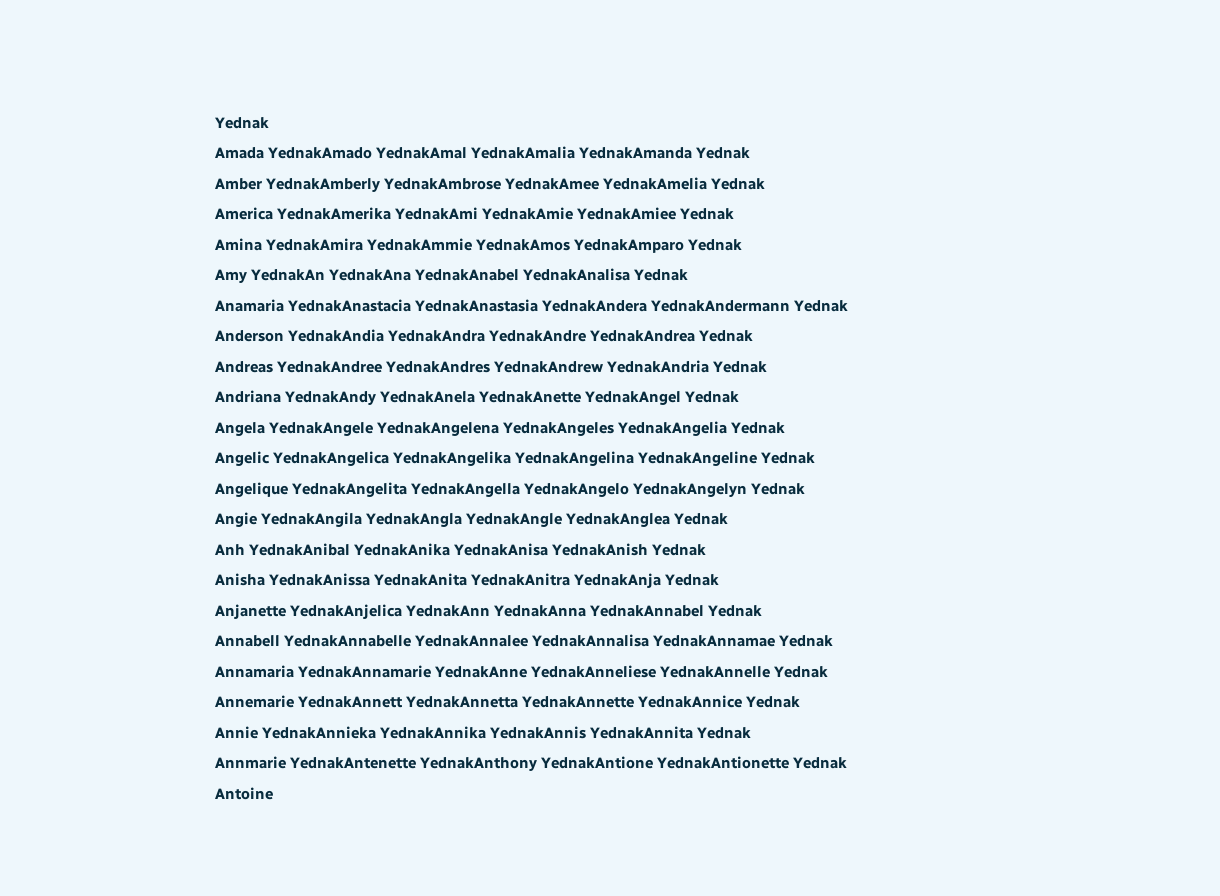Yednak
Amada YednakAmado YednakAmal YednakAmalia YednakAmanda Yednak
Amber YednakAmberly YednakAmbrose YednakAmee YednakAmelia Yednak
America YednakAmerika YednakAmi YednakAmie YednakAmiee Yednak
Amina YednakAmira YednakAmmie YednakAmos YednakAmparo Yednak
Amy YednakAn YednakAna YednakAnabel YednakAnalisa Yednak
Anamaria YednakAnastacia YednakAnastasia YednakAndera YednakAndermann Yednak
Anderson YednakAndia YednakAndra YednakAndre YednakAndrea Yednak
Andreas YednakAndree YednakAndres YednakAndrew YednakAndria Yednak
Andriana YednakAndy YednakAnela YednakAnette YednakAngel Yednak
Angela YednakAngele YednakAngelena YednakAngeles YednakAngelia Yednak
Angelic YednakAngelica YednakAngelika YednakAngelina YednakAngeline Yednak
Angelique YednakAngelita YednakAngella YednakAngelo YednakAngelyn Yednak
Angie YednakAngila YednakAngla YednakAngle YednakAnglea Yednak
Anh YednakAnibal YednakAnika YednakAnisa YednakAnish Yednak
Anisha YednakAnissa YednakAnita YednakAnitra YednakAnja Yednak
Anjanette YednakAnjelica YednakAnn YednakAnna YednakAnnabel Yednak
Annabell YednakAnnabelle YednakAnnalee YednakAnnalisa YednakAnnamae Yednak
Annamaria YednakAnnamarie YednakAnne YednakAnneliese YednakAnnelle Yednak
Annemarie YednakAnnett YednakAnnetta YednakAnnette YednakAnnice Yednak
Annie YednakAnnieka YednakAnnika YednakAnnis YednakAnnita Yednak
Annmarie YednakAntenette YednakAnthony YednakAntione YednakAntionette Yednak
Antoine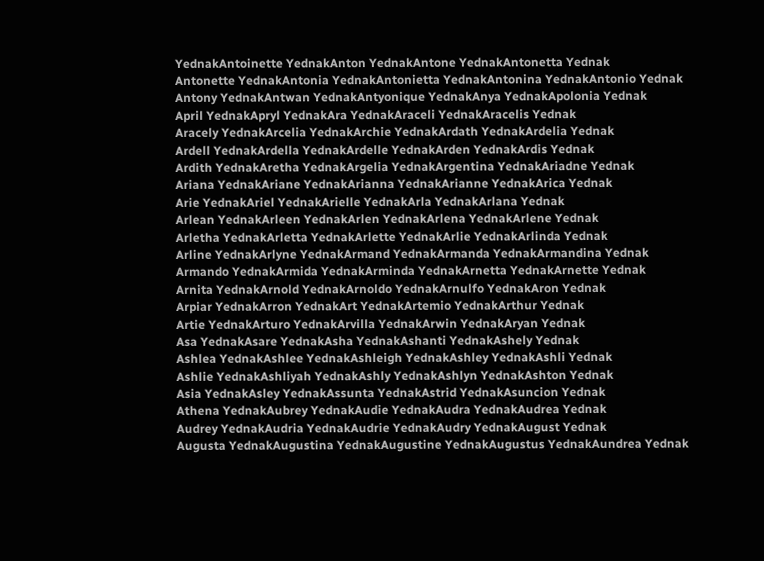YednakAntoinette YednakAnton YednakAntone YednakAntonetta Yednak
Antonette YednakAntonia YednakAntonietta YednakAntonina YednakAntonio Yednak
Antony YednakAntwan YednakAntyonique YednakAnya YednakApolonia Yednak
April YednakApryl YednakAra YednakAraceli YednakAracelis Yednak
Aracely YednakArcelia YednakArchie YednakArdath YednakArdelia Yednak
Ardell YednakArdella YednakArdelle YednakArden YednakArdis Yednak
Ardith YednakAretha YednakArgelia YednakArgentina YednakAriadne Yednak
Ariana YednakAriane YednakArianna YednakArianne YednakArica Yednak
Arie YednakAriel YednakArielle YednakArla YednakArlana Yednak
Arlean YednakArleen YednakArlen YednakArlena YednakArlene Yednak
Arletha YednakArletta YednakArlette YednakArlie YednakArlinda Yednak
Arline YednakArlyne YednakArmand YednakArmanda YednakArmandina Yednak
Armando YednakArmida YednakArminda YednakArnetta YednakArnette Yednak
Arnita YednakArnold YednakArnoldo YednakArnulfo YednakAron Yednak
Arpiar YednakArron YednakArt YednakArtemio YednakArthur Yednak
Artie YednakArturo YednakArvilla YednakArwin YednakAryan Yednak
Asa YednakAsare YednakAsha YednakAshanti YednakAshely Yednak
Ashlea YednakAshlee YednakAshleigh YednakAshley YednakAshli Yednak
Ashlie YednakAshliyah YednakAshly YednakAshlyn YednakAshton Yednak
Asia YednakAsley YednakAssunta YednakAstrid YednakAsuncion Yednak
Athena YednakAubrey YednakAudie YednakAudra YednakAudrea Yednak
Audrey YednakAudria YednakAudrie YednakAudry YednakAugust Yednak
Augusta YednakAugustina YednakAugustine YednakAugustus YednakAundrea Yednak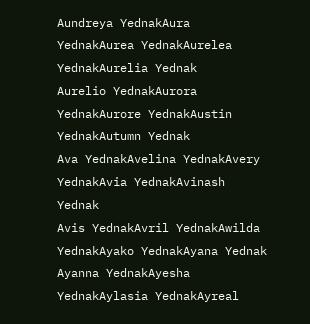Aundreya YednakAura YednakAurea YednakAurelea YednakAurelia Yednak
Aurelio YednakAurora YednakAurore YednakAustin YednakAutumn Yednak
Ava YednakAvelina YednakAvery YednakAvia YednakAvinash Yednak
Avis YednakAvril YednakAwilda YednakAyako YednakAyana Yednak
Ayanna YednakAyesha YednakAylasia YednakAyreal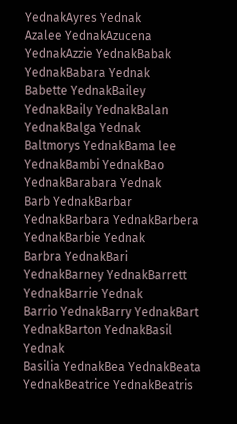YednakAyres Yednak
Azalee YednakAzucena YednakAzzie YednakBabak YednakBabara Yednak
Babette YednakBailey YednakBaily YednakBalan YednakBalga Yednak
Baltmorys YednakBama lee YednakBambi YednakBao YednakBarabara Yednak
Barb YednakBarbar YednakBarbara YednakBarbera YednakBarbie Yednak
Barbra YednakBari YednakBarney YednakBarrett YednakBarrie Yednak
Barrio YednakBarry YednakBart YednakBarton YednakBasil Yednak
Basilia YednakBea YednakBeata YednakBeatrice YednakBeatris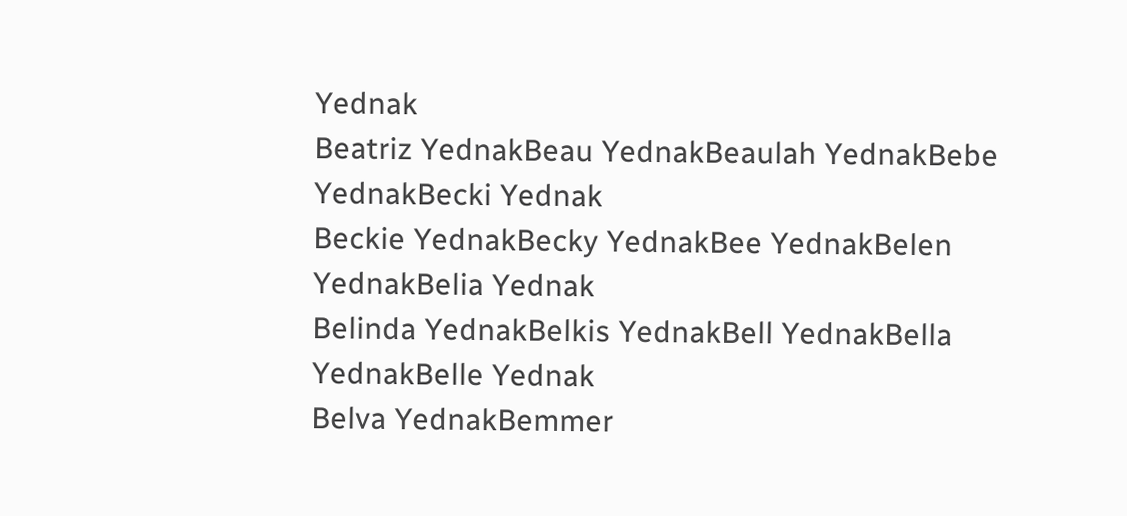Yednak
Beatriz YednakBeau YednakBeaulah YednakBebe YednakBecki Yednak
Beckie YednakBecky YednakBee YednakBelen YednakBelia Yednak
Belinda YednakBelkis YednakBell YednakBella YednakBelle Yednak
Belva YednakBemmer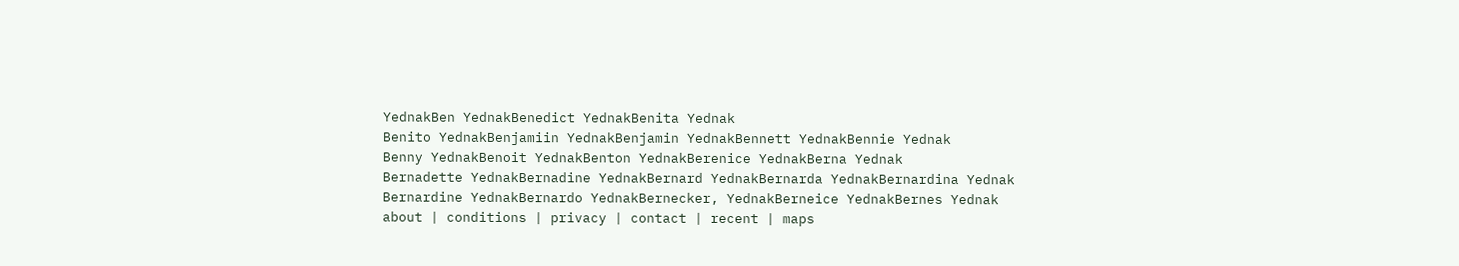YednakBen YednakBenedict YednakBenita Yednak
Benito YednakBenjamiin YednakBenjamin YednakBennett YednakBennie Yednak
Benny YednakBenoit YednakBenton YednakBerenice YednakBerna Yednak
Bernadette YednakBernadine YednakBernard YednakBernarda YednakBernardina Yednak
Bernardine YednakBernardo YednakBernecker, YednakBerneice YednakBernes Yednak
about | conditions | privacy | contact | recent | maps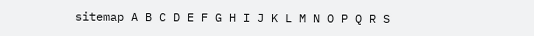sitemap A B C D E F G H I J K L M N O P Q R S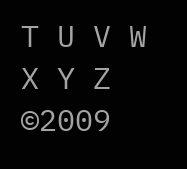T U V W X Y Z ©2009